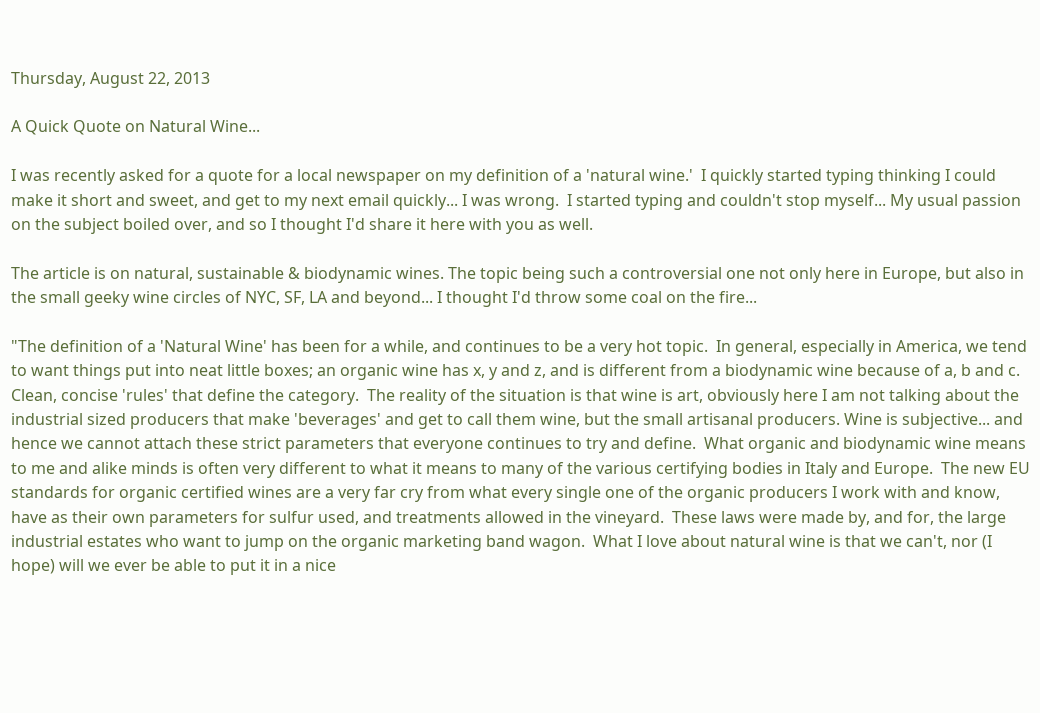Thursday, August 22, 2013

A Quick Quote on Natural Wine...

I was recently asked for a quote for a local newspaper on my definition of a 'natural wine.'  I quickly started typing thinking I could make it short and sweet, and get to my next email quickly... I was wrong.  I started typing and couldn't stop myself... My usual passion on the subject boiled over, and so I thought I'd share it here with you as well.

The article is on natural, sustainable & biodynamic wines. The topic being such a controversial one not only here in Europe, but also in the small geeky wine circles of NYC, SF, LA and beyond... I thought I'd throw some coal on the fire...

"The definition of a 'Natural Wine' has been for a while, and continues to be a very hot topic.  In general, especially in America, we tend to want things put into neat little boxes; an organic wine has x, y and z, and is different from a biodynamic wine because of a, b and c.  Clean, concise 'rules' that define the category.  The reality of the situation is that wine is art, obviously here I am not talking about the industrial sized producers that make 'beverages' and get to call them wine, but the small artisanal producers. Wine is subjective... and hence we cannot attach these strict parameters that everyone continues to try and define.  What organic and biodynamic wine means to me and alike minds is often very different to what it means to many of the various certifying bodies in Italy and Europe.  The new EU standards for organic certified wines are a very far cry from what every single one of the organic producers I work with and know, have as their own parameters for sulfur used, and treatments allowed in the vineyard.  These laws were made by, and for, the large industrial estates who want to jump on the organic marketing band wagon.  What I love about natural wine is that we can't, nor (I hope) will we ever be able to put it in a nice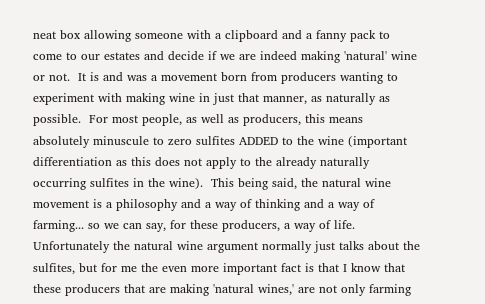neat box allowing someone with a clipboard and a fanny pack to come to our estates and decide if we are indeed making 'natural' wine or not.  It is and was a movement born from producers wanting to experiment with making wine in just that manner, as naturally as possible.  For most people, as well as producers, this means absolutely minuscule to zero sulfites ADDED to the wine (important differentiation as this does not apply to the already naturally occurring sulfites in the wine).  This being said, the natural wine movement is a philosophy and a way of thinking and a way of farming... so we can say, for these producers, a way of life.  Unfortunately the natural wine argument normally just talks about the sulfites, but for me the even more important fact is that I know that these producers that are making 'natural wines,' are not only farming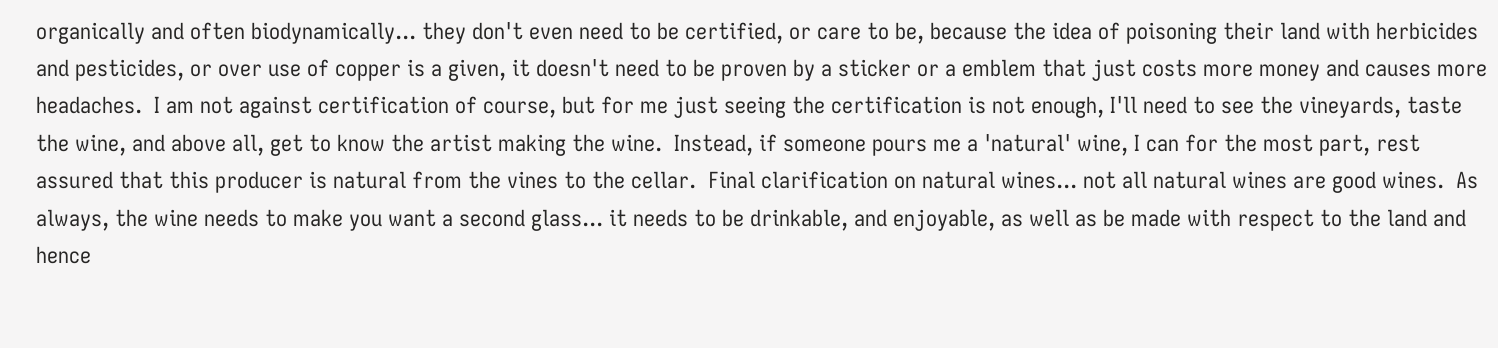organically and often biodynamically... they don't even need to be certified, or care to be, because the idea of poisoning their land with herbicides and pesticides, or over use of copper is a given, it doesn't need to be proven by a sticker or a emblem that just costs more money and causes more headaches.  I am not against certification of course, but for me just seeing the certification is not enough, I'll need to see the vineyards, taste the wine, and above all, get to know the artist making the wine.  Instead, if someone pours me a 'natural' wine, I can for the most part, rest assured that this producer is natural from the vines to the cellar.  Final clarification on natural wines... not all natural wines are good wines.  As always, the wine needs to make you want a second glass... it needs to be drinkable, and enjoyable, as well as be made with respect to the land and hence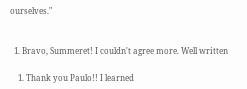ourselves."


  1. Bravo, Summeret! I couldn't agree more. Well written

    1. Thank you Paulo!! I learned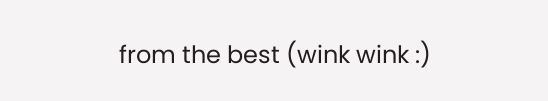from the best (wink wink :)